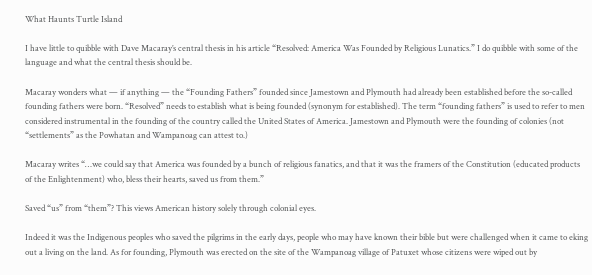What Haunts Turtle Island

I have little to quibble with Dave Macaray’s central thesis in his article “Resolved: America Was Founded by Religious Lunatics.” I do quibble with some of the language and what the central thesis should be.

Macaray wonders what — if anything — the “Founding Fathers” founded since Jamestown and Plymouth had already been established before the so-called founding fathers were born. “Resolved” needs to establish what is being founded (synonym for established). The term “founding fathers” is used to refer to men considered instrumental in the founding of the country called the United States of America. Jamestown and Plymouth were the founding of colonies (not “settlements” as the Powhatan and Wampanoag can attest to.)

Macaray writes “…we could say that America was founded by a bunch of religious fanatics, and that it was the framers of the Constitution (educated products of the Enlightenment) who, bless their hearts, saved us from them.”

Saved “us” from “them”? This views American history solely through colonial eyes.

Indeed it was the Indigenous peoples who saved the pilgrims in the early days, people who may have known their bible but were challenged when it came to eking out a living on the land. As for founding, Plymouth was erected on the site of the Wampanoag village of Patuxet whose citizens were wiped out by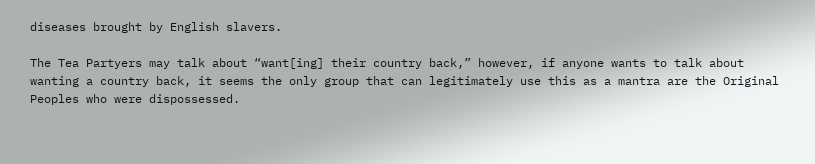diseases brought by English slavers.

The Tea Partyers may talk about “want[ing] their country back,” however, if anyone wants to talk about wanting a country back, it seems the only group that can legitimately use this as a mantra are the Original Peoples who were dispossessed.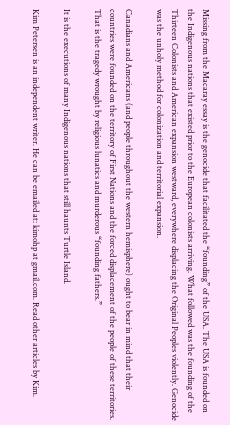Missing from the Macaray essay is the genocide that facilitated the “founding” of the USA. The USA is founded on the Indigenous nations that existed prior to the European colonists arriving. What followed was the founding of the Thirteen Colonists and American expansion westward, everywhere displacing the Original Peoples violently. Genocide was the unholy method for colonization and territorial expansion.

Canadians and Americans (and people throughout the western hemisphere) ought to bear in mind that their countries were founded on the territory of First Nations and the forced displacement of the people of these territories. That is the tragedy wrought by religious lunatics and murderous “founding fathers.”

It is the executions of many Indigenous nations that still haunts Turtle Island.

Kim Petersen is an independent writer. He can be emailed at: kimohp at gmail.com. Read other articles by Kim.